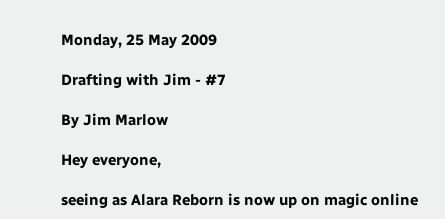Monday, 25 May 2009

Drafting with Jim - #7

By Jim Marlow

Hey everyone,

seeing as Alara Reborn is now up on magic online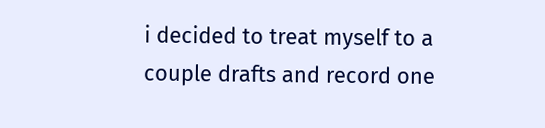i decided to treat myself to a couple drafts and record one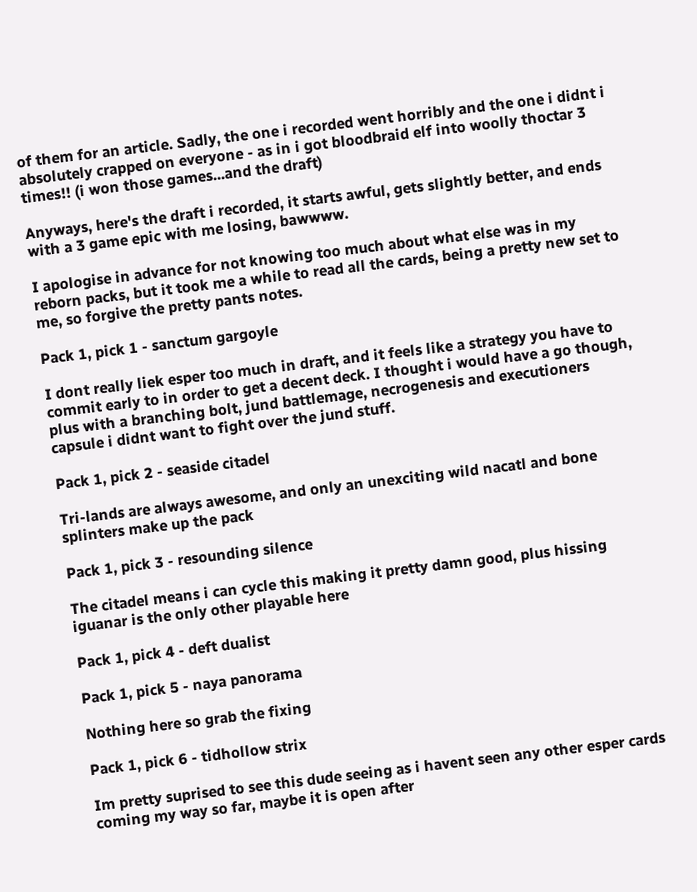of them for an article. Sadly, the one i recorded went horribly and the one i didnt i absolutely crapped on everyone - as in i got bloodbraid elf into woolly thoctar 3 times!! (i won those games...and the draft)

Anyways, here's the draft i recorded, it starts awful, gets slightly better, and ends with a 3 game epic with me losing, bawwww.

I apologise in advance for not knowing too much about what else was in my reborn packs, but it took me a while to read all the cards, being a pretty new set to me, so forgive the pretty pants notes.

Pack 1, pick 1 - sanctum gargoyle

I dont really liek esper too much in draft, and it feels like a strategy you have to commit early to in order to get a decent deck. I thought i would have a go though, plus with a branching bolt, jund battlemage, necrogenesis and executioners capsule i didnt want to fight over the jund stuff.

Pack 1, pick 2 - seaside citadel

Tri-lands are always awesome, and only an unexciting wild nacatl and bone splinters make up the pack

Pack 1, pick 3 - resounding silence

The citadel means i can cycle this making it pretty damn good, plus hissing iguanar is the only other playable here

Pack 1, pick 4 - deft dualist

Pack 1, pick 5 - naya panorama

Nothing here so grab the fixing

Pack 1, pick 6 - tidhollow strix

Im pretty suprised to see this dude seeing as i havent seen any other esper cards coming my way so far, maybe it is open after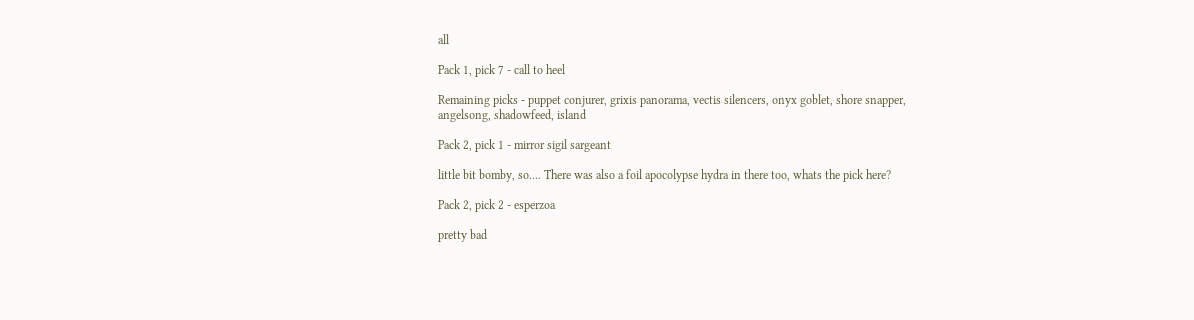all

Pack 1, pick 7 - call to heel

Remaining picks - puppet conjurer, grixis panorama, vectis silencers, onyx goblet, shore snapper, angelsong, shadowfeed, island

Pack 2, pick 1 - mirror sigil sargeant

little bit bomby, so.... There was also a foil apocolypse hydra in there too, whats the pick here?

Pack 2, pick 2 - esperzoa

pretty bad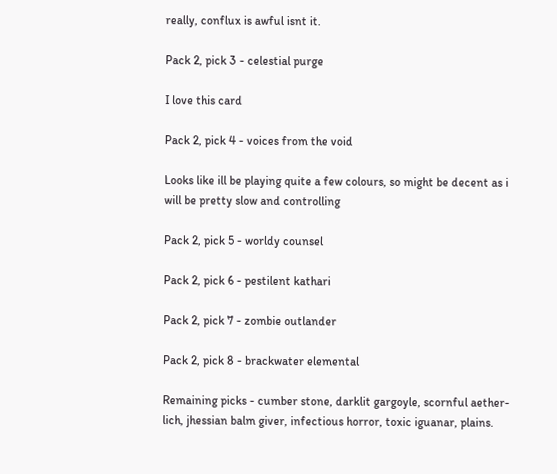really, conflux is awful isnt it.

Pack 2, pick 3 - celestial purge

I love this card

Pack 2, pick 4 - voices from the void

Looks like ill be playing quite a few colours, so might be decent as i will be pretty slow and controlling

Pack 2, pick 5 - worldy counsel

Pack 2, pick 6 - pestilent kathari

Pack 2, pick 7 - zombie outlander

Pack 2, pick 8 - brackwater elemental

Remaining picks - cumber stone, darklit gargoyle, scornful aether-lich, jhessian balm giver, infectious horror, toxic iguanar, plains.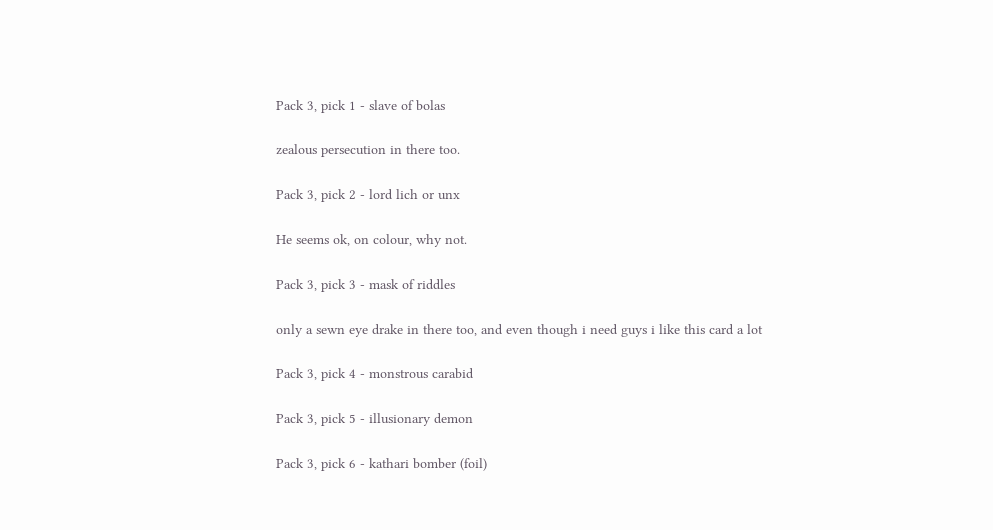Pack 3, pick 1 - slave of bolas

zealous persecution in there too.

Pack 3, pick 2 - lord lich or unx

He seems ok, on colour, why not.

Pack 3, pick 3 - mask of riddles

only a sewn eye drake in there too, and even though i need guys i like this card a lot

Pack 3, pick 4 - monstrous carabid

Pack 3, pick 5 - illusionary demon

Pack 3, pick 6 - kathari bomber (foil)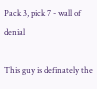Pack 3, pick 7 - wall of denial

This guy is definately the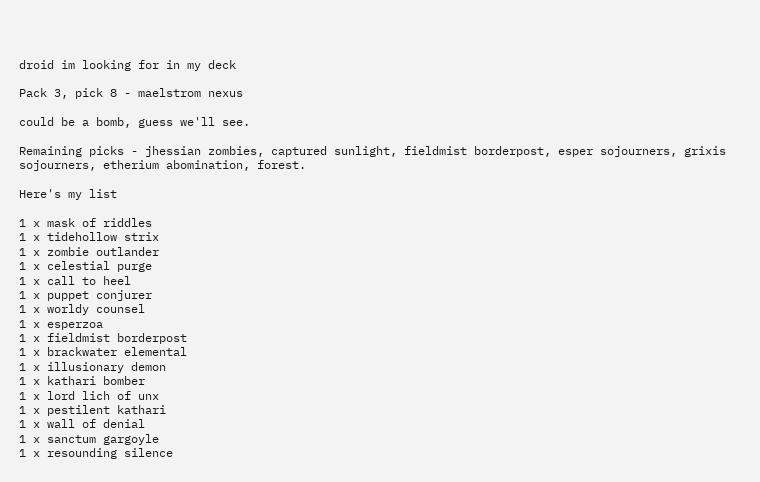droid im looking for in my deck

Pack 3, pick 8 - maelstrom nexus

could be a bomb, guess we'll see.

Remaining picks - jhessian zombies, captured sunlight, fieldmist borderpost, esper sojourners, grixis sojourners, etherium abomination, forest.

Here's my list

1 x mask of riddles
1 x tidehollow strix
1 x zombie outlander
1 x celestial purge
1 x call to heel
1 x puppet conjurer
1 x worldy counsel
1 x esperzoa
1 x fieldmist borderpost
1 x brackwater elemental
1 x illusionary demon
1 x kathari bomber
1 x lord lich of unx
1 x pestilent kathari
1 x wall of denial
1 x sanctum gargoyle
1 x resounding silence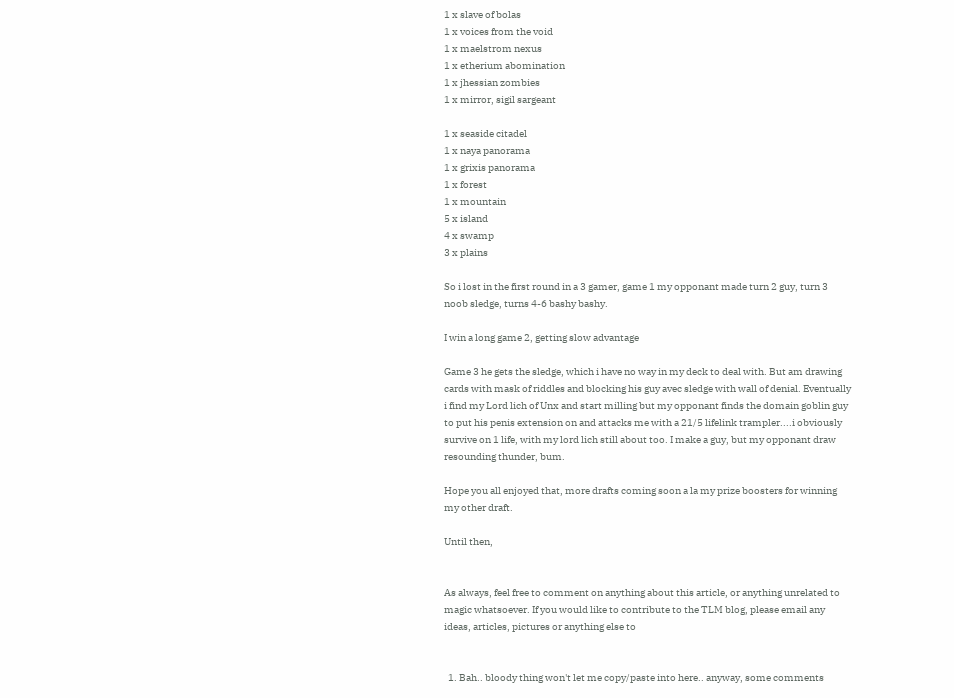1 x slave of bolas
1 x voices from the void
1 x maelstrom nexus
1 x etherium abomination
1 x jhessian zombies
1 x mirror, sigil sargeant

1 x seaside citadel
1 x naya panorama
1 x grixis panorama
1 x forest
1 x mountain
5 x island
4 x swamp
3 x plains

So i lost in the first round in a 3 gamer, game 1 my opponant made turn 2 guy, turn 3 noob sledge, turns 4-6 bashy bashy.

I win a long game 2, getting slow advantage

Game 3 he gets the sledge, which i have no way in my deck to deal with. But am drawing cards with mask of riddles and blocking his guy avec sledge with wall of denial. Eventually i find my Lord lich of Unx and start milling but my opponant finds the domain goblin guy to put his penis extension on and attacks me with a 21/5 lifelink trampler....i obviously survive on 1 life, with my lord lich still about too. I make a guy, but my opponant draw resounding thunder, bum.

Hope you all enjoyed that, more drafts coming soon a la my prize boosters for winning my other draft.

Until then,


As always, feel free to comment on anything about this article, or anything unrelated to magic whatsoever. If you would like to contribute to the TLM blog, please email any ideas, articles, pictures or anything else to


  1. Bah.. bloody thing won't let me copy/paste into here.. anyway, some comments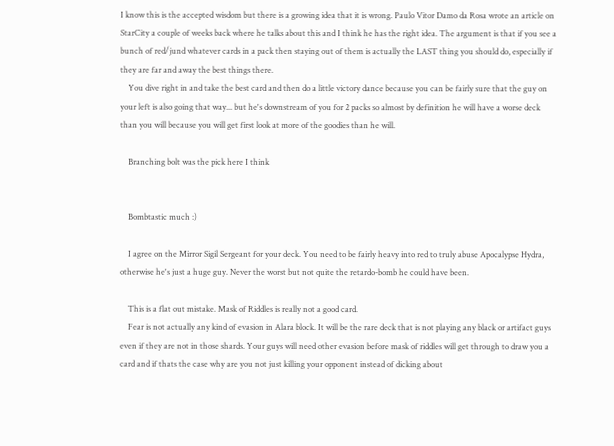I know this is the accepted wisdom but there is a growing idea that it is wrong. Paulo Vitor Damo da Rosa wrote an article on StarCity a couple of weeks back where he talks about this and I think he has the right idea. The argument is that if you see a bunch of red/jund whatever cards in a pack then staying out of them is actually the LAST thing you should do, especially if they are far and away the best things there.
    You dive right in and take the best card and then do a little victory dance because you can be fairly sure that the guy on your left is also going that way... but he's downstream of you for 2 packs so almost by definition he will have a worse deck than you will because you will get first look at more of the goodies than he will.

    Branching bolt was the pick here I think


    Bombtastic much :)

    I agree on the Mirror Sigil Sergeant for your deck. You need to be fairly heavy into red to truly abuse Apocalypse Hydra, otherwise he's just a huge guy. Never the worst but not quite the retardo-bomb he could have been.

    This is a flat out mistake. Mask of Riddles is really not a good card.
    Fear is not actually any kind of evasion in Alara block. It will be the rare deck that is not playing any black or artifact guys even if they are not in those shards. Your guys will need other evasion before mask of riddles will get through to draw you a card and if thats the case why are you not just killing your opponent instead of dicking about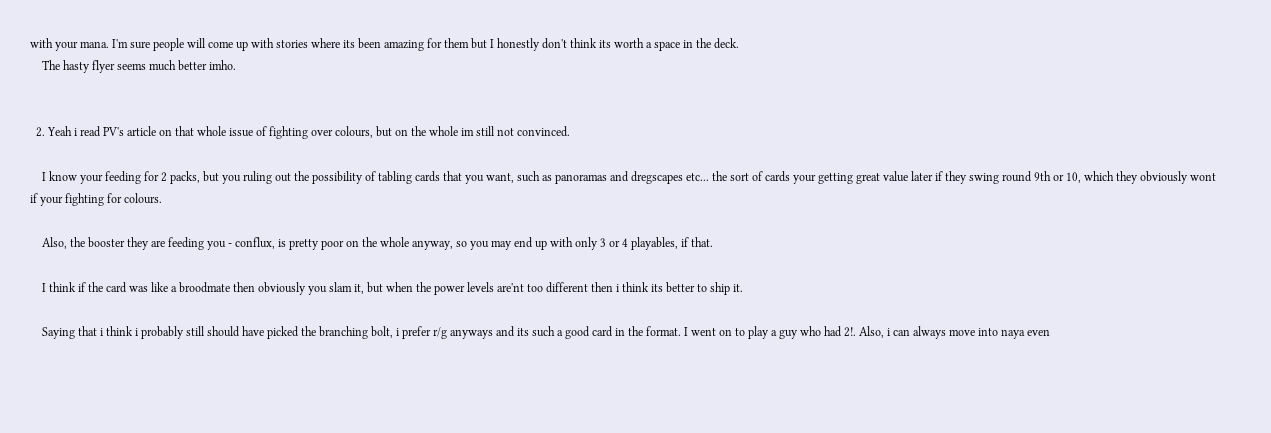with your mana. I'm sure people will come up with stories where its been amazing for them but I honestly don't think its worth a space in the deck.
    The hasty flyer seems much better imho.


  2. Yeah i read PV's article on that whole issue of fighting over colours, but on the whole im still not convinced.

    I know your feeding for 2 packs, but you ruling out the possibility of tabling cards that you want, such as panoramas and dregscapes etc... the sort of cards your getting great value later if they swing round 9th or 10, which they obviously wont if your fighting for colours.

    Also, the booster they are feeding you - conflux, is pretty poor on the whole anyway, so you may end up with only 3 or 4 playables, if that.

    I think if the card was like a broodmate then obviously you slam it, but when the power levels are'nt too different then i think its better to ship it.

    Saying that i think i probably still should have picked the branching bolt, i prefer r/g anyways and its such a good card in the format. I went on to play a guy who had 2!. Also, i can always move into naya even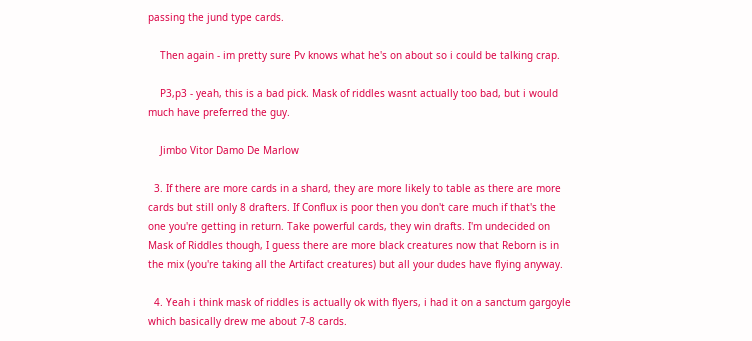passing the jund type cards.

    Then again - im pretty sure Pv knows what he's on about so i could be talking crap.

    P3,p3 - yeah, this is a bad pick. Mask of riddles wasnt actually too bad, but i would much have preferred the guy.

    Jimbo Vitor Damo De Marlow

  3. If there are more cards in a shard, they are more likely to table as there are more cards but still only 8 drafters. If Conflux is poor then you don't care much if that's the one you're getting in return. Take powerful cards, they win drafts. I'm undecided on Mask of Riddles though, I guess there are more black creatures now that Reborn is in the mix (you're taking all the Artifact creatures) but all your dudes have flying anyway.

  4. Yeah i think mask of riddles is actually ok with flyers, i had it on a sanctum gargoyle which basically drew me about 7-8 cards.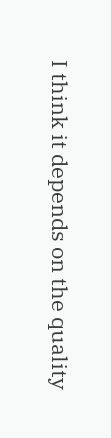I think it depends on the quality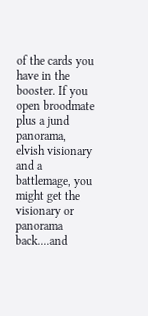of the cards you have in the booster. If you open broodmate plus a jund panorama, elvish visionary and a battlemage, you might get the visionary or panorama back....and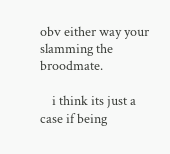obv either way your slamming the broodmate.

    i think its just a case if being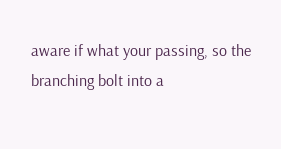aware if what your passing, so the branching bolt into a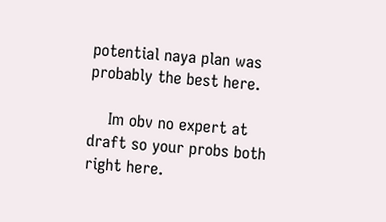potential naya plan was probably the best here.

    Im obv no expert at draft so your probs both right here.